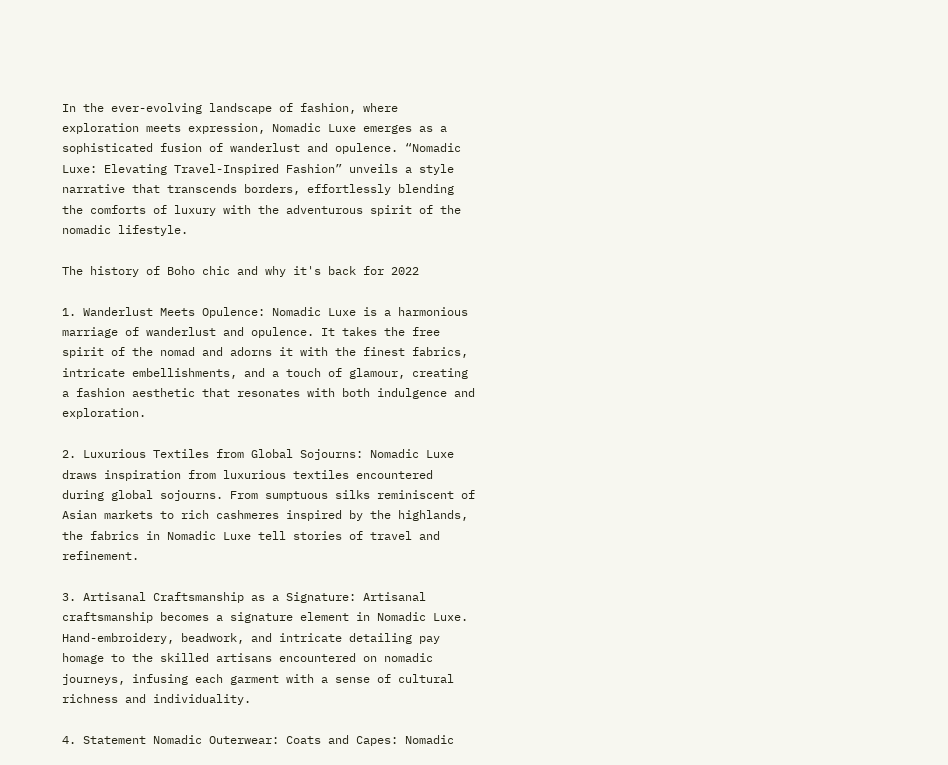In the ever-evolving landscape of fashion, where exploration meets expression, Nomadic Luxe emerges as a sophisticated fusion of wanderlust and opulence. “Nomadic Luxe: Elevating Travel-Inspired Fashion” unveils a style narrative that transcends borders, effortlessly blending the comforts of luxury with the adventurous spirit of the nomadic lifestyle.

The history of Boho chic and why it's back for 2022

1. Wanderlust Meets Opulence: Nomadic Luxe is a harmonious marriage of wanderlust and opulence. It takes the free spirit of the nomad and adorns it with the finest fabrics, intricate embellishments, and a touch of glamour, creating a fashion aesthetic that resonates with both indulgence and exploration.

2. Luxurious Textiles from Global Sojourns: Nomadic Luxe draws inspiration from luxurious textiles encountered during global sojourns. From sumptuous silks reminiscent of Asian markets to rich cashmeres inspired by the highlands, the fabrics in Nomadic Luxe tell stories of travel and refinement.

3. Artisanal Craftsmanship as a Signature: Artisanal craftsmanship becomes a signature element in Nomadic Luxe. Hand-embroidery, beadwork, and intricate detailing pay homage to the skilled artisans encountered on nomadic journeys, infusing each garment with a sense of cultural richness and individuality.

4. Statement Nomadic Outerwear: Coats and Capes: Nomadic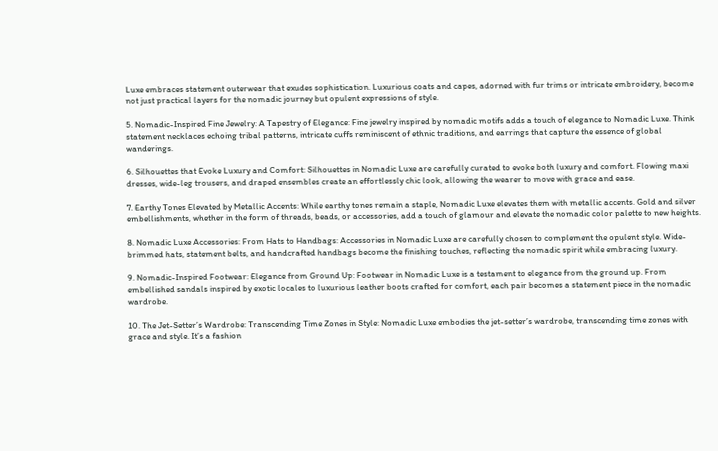Luxe embraces statement outerwear that exudes sophistication. Luxurious coats and capes, adorned with fur trims or intricate embroidery, become not just practical layers for the nomadic journey but opulent expressions of style.

5. Nomadic-Inspired Fine Jewelry: A Tapestry of Elegance: Fine jewelry inspired by nomadic motifs adds a touch of elegance to Nomadic Luxe. Think statement necklaces echoing tribal patterns, intricate cuffs reminiscent of ethnic traditions, and earrings that capture the essence of global wanderings.

6. Silhouettes that Evoke Luxury and Comfort: Silhouettes in Nomadic Luxe are carefully curated to evoke both luxury and comfort. Flowing maxi dresses, wide-leg trousers, and draped ensembles create an effortlessly chic look, allowing the wearer to move with grace and ease.

7. Earthy Tones Elevated by Metallic Accents: While earthy tones remain a staple, Nomadic Luxe elevates them with metallic accents. Gold and silver embellishments, whether in the form of threads, beads, or accessories, add a touch of glamour and elevate the nomadic color palette to new heights.

8. Nomadic Luxe Accessories: From Hats to Handbags: Accessories in Nomadic Luxe are carefully chosen to complement the opulent style. Wide-brimmed hats, statement belts, and handcrafted handbags become the finishing touches, reflecting the nomadic spirit while embracing luxury.

9. Nomadic-Inspired Footwear: Elegance from Ground Up: Footwear in Nomadic Luxe is a testament to elegance from the ground up. From embellished sandals inspired by exotic locales to luxurious leather boots crafted for comfort, each pair becomes a statement piece in the nomadic wardrobe.

10. The Jet-Setter’s Wardrobe: Transcending Time Zones in Style: Nomadic Luxe embodies the jet-setter’s wardrobe, transcending time zones with grace and style. It’s a fashion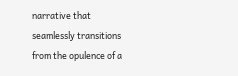narrative that seamlessly transitions from the opulence of a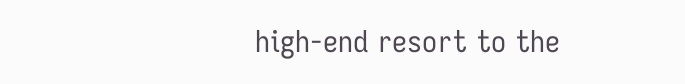high-end resort to the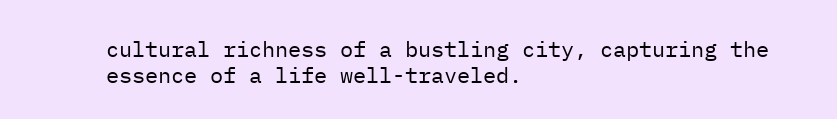cultural richness of a bustling city, capturing the essence of a life well-traveled.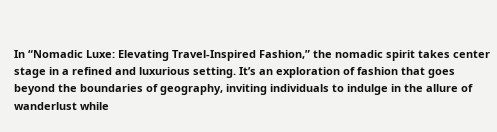In “Nomadic Luxe: Elevating Travel-Inspired Fashion,” the nomadic spirit takes center stage in a refined and luxurious setting. It’s an exploration of fashion that goes beyond the boundaries of geography, inviting individuals to indulge in the allure of wanderlust while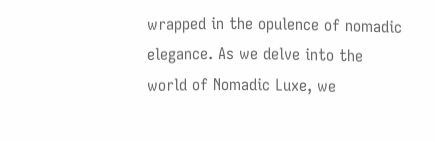wrapped in the opulence of nomadic elegance. As we delve into the world of Nomadic Luxe, we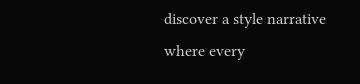discover a style narrative where every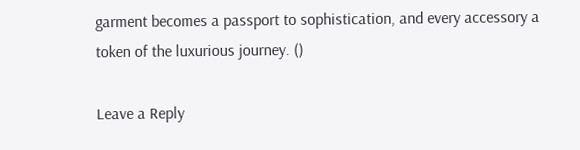garment becomes a passport to sophistication, and every accessory a token of the luxurious journey. ()

Leave a Reply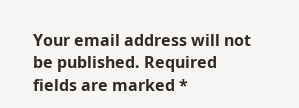Your email address will not be published. Required fields are marked *